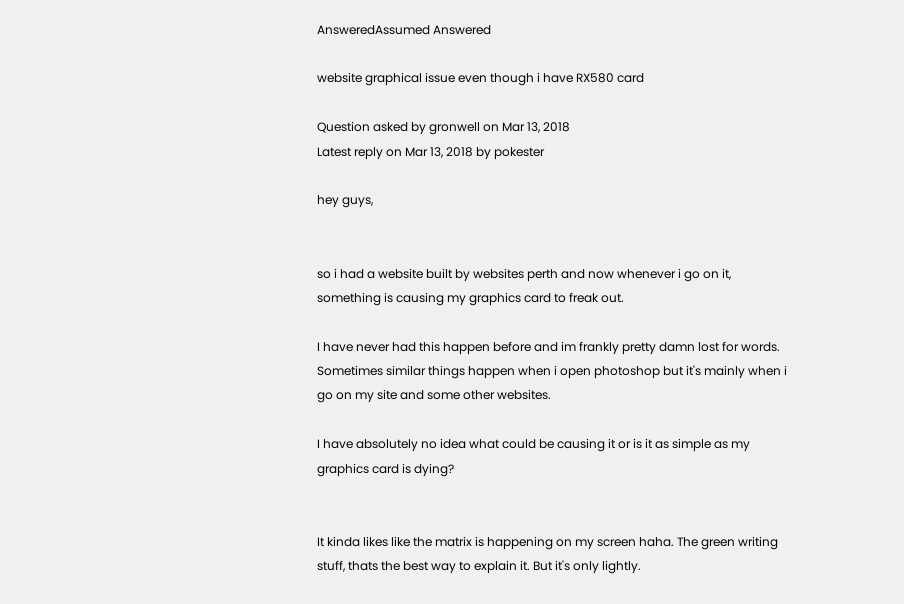AnsweredAssumed Answered

website graphical issue even though i have RX580 card

Question asked by gronwell on Mar 13, 2018
Latest reply on Mar 13, 2018 by pokester

hey guys,


so i had a website built by websites perth and now whenever i go on it, something is causing my graphics card to freak out.

I have never had this happen before and im frankly pretty damn lost for words. Sometimes similar things happen when i open photoshop but it's mainly when i go on my site and some other websites.

I have absolutely no idea what could be causing it or is it as simple as my graphics card is dying?


It kinda likes like the matrix is happening on my screen haha. The green writing stuff, thats the best way to explain it. But it's only lightly.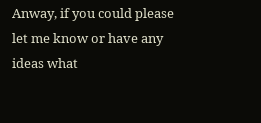Anway, if you could please let me know or have any ideas what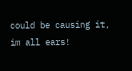could be causing it, im all ears!